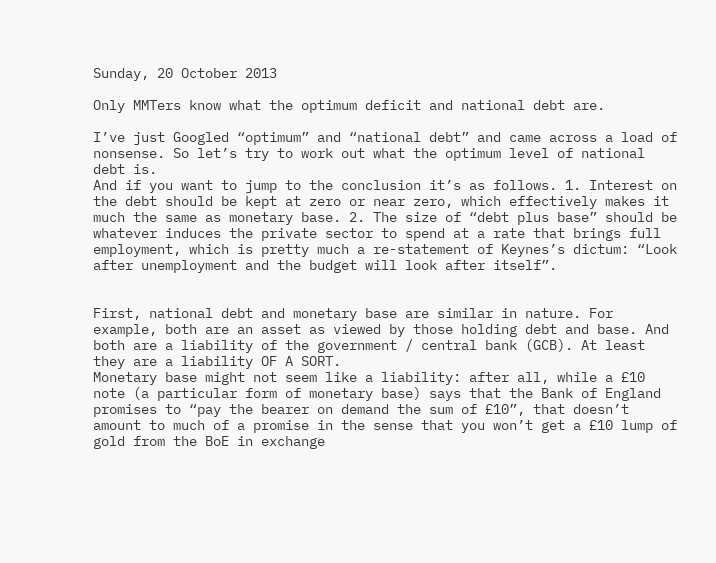Sunday, 20 October 2013

Only MMTers know what the optimum deficit and national debt are.

I’ve just Googled “optimum” and “national debt” and came across a load of nonsense. So let’s try to work out what the optimum level of national debt is.
And if you want to jump to the conclusion it’s as follows. 1. Interest on the debt should be kept at zero or near zero, which effectively makes it much the same as monetary base. 2. The size of “debt plus base” should be whatever induces the private sector to spend at a rate that brings full employment, which is pretty much a re-statement of Keynes’s dictum: “Look after unemployment and the budget will look after itself”.


First, national debt and monetary base are similar in nature. For example, both are an asset as viewed by those holding debt and base. And both are a liability of the government / central bank (GCB). At least they are a liability OF A SORT.
Monetary base might not seem like a liability: after all, while a £10 note (a particular form of monetary base) says that the Bank of England promises to “pay the bearer on demand the sum of £10”, that doesn’t amount to much of a promise in the sense that you won’t get a £10 lump of gold from the BoE in exchange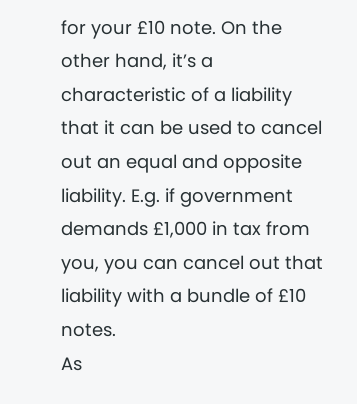for your £10 note. On the other hand, it’s a characteristic of a liability that it can be used to cancel out an equal and opposite liability. E.g. if government demands £1,000 in tax from you, you can cancel out that liability with a bundle of £10 notes.
As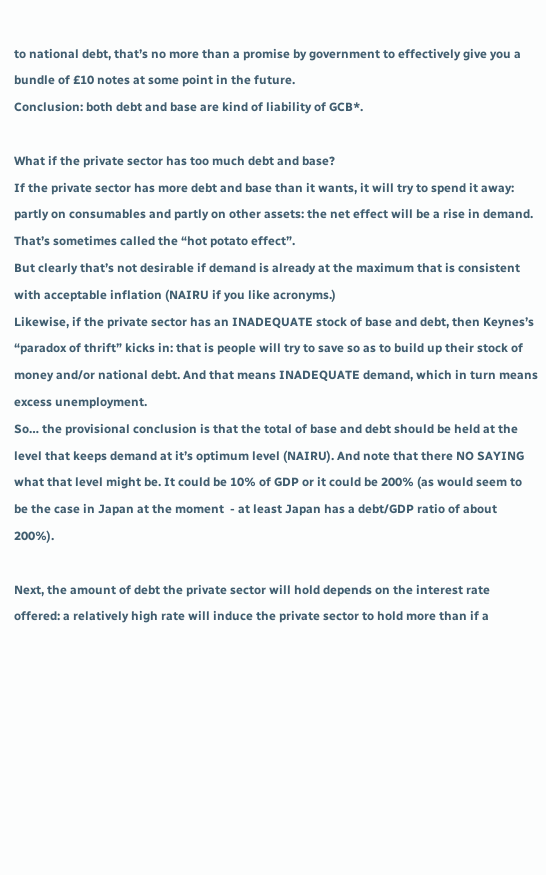to national debt, that’s no more than a promise by government to effectively give you a bundle of £10 notes at some point in the future.
Conclusion: both debt and base are kind of liability of GCB*.

What if the private sector has too much debt and base?
If the private sector has more debt and base than it wants, it will try to spend it away: partly on consumables and partly on other assets: the net effect will be a rise in demand. That’s sometimes called the “hot potato effect”.
But clearly that’s not desirable if demand is already at the maximum that is consistent with acceptable inflation (NAIRU if you like acronyms.)
Likewise, if the private sector has an INADEQUATE stock of base and debt, then Keynes’s “paradox of thrift” kicks in: that is people will try to save so as to build up their stock of money and/or national debt. And that means INADEQUATE demand, which in turn means excess unemployment.
So… the provisional conclusion is that the total of base and debt should be held at the level that keeps demand at it’s optimum level (NAIRU). And note that there NO SAYING what that level might be. It could be 10% of GDP or it could be 200% (as would seem to be the case in Japan at the moment  - at least Japan has a debt/GDP ratio of about 200%).

Next, the amount of debt the private sector will hold depends on the interest rate offered: a relatively high rate will induce the private sector to hold more than if a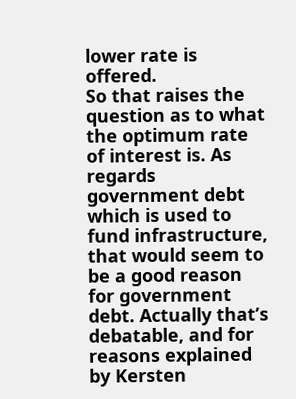lower rate is offered.
So that raises the question as to what the optimum rate of interest is. As regards government debt which is used to fund infrastructure, that would seem to be a good reason for government debt. Actually that’s debatable, and for reasons explained by Kersten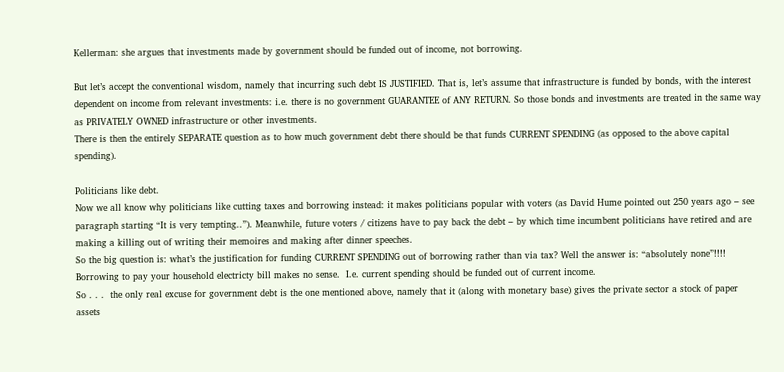Kellerman: she argues that investments made by government should be funded out of income, not borrowing.

But let’s accept the conventional wisdom, namely that incurring such debt IS JUSTIFIED. That is, let’s assume that infrastructure is funded by bonds, with the interest dependent on income from relevant investments: i.e. there is no government GUARANTEE of ANY RETURN. So those bonds and investments are treated in the same way as PRIVATELY OWNED infrastructure or other investments.
There is then the entirely SEPARATE question as to how much government debt there should be that funds CURRENT SPENDING (as opposed to the above capital spending).

Politicians like debt.
Now we all know why politicians like cutting taxes and borrowing instead: it makes politicians popular with voters (as David Hume pointed out 250 years ago – see paragraph starting “It is very tempting..”). Meanwhile, future voters / citizens have to pay back the debt – by which time incumbent politicians have retired and are making a killing out of writing their memoires and making after dinner speeches.
So the big question is: what’s the justification for funding CURRENT SPENDING out of borrowing rather than via tax? Well the answer is: “absolutely none”!!!!
Borrowing to pay your household electricty bill makes no sense.  I.e. current spending should be funded out of current income.
So . . .  the only real excuse for government debt is the one mentioned above, namely that it (along with monetary base) gives the private sector a stock of paper assets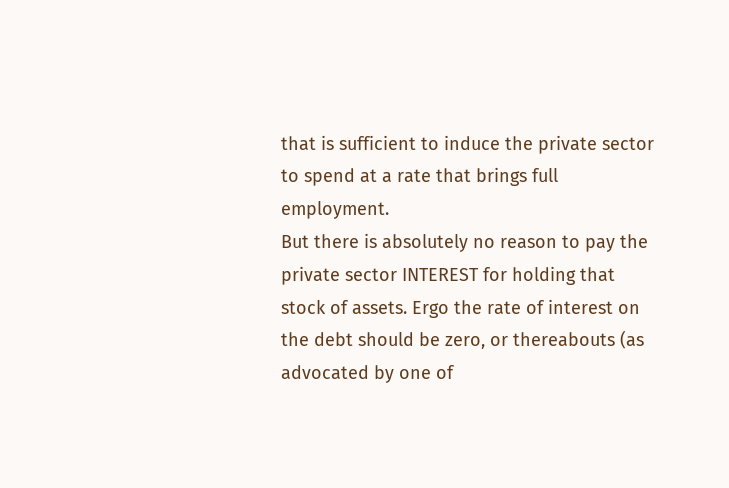that is sufficient to induce the private sector to spend at a rate that brings full employment.
But there is absolutely no reason to pay the private sector INTEREST for holding that stock of assets. Ergo the rate of interest on the debt should be zero, or thereabouts (as advocated by one of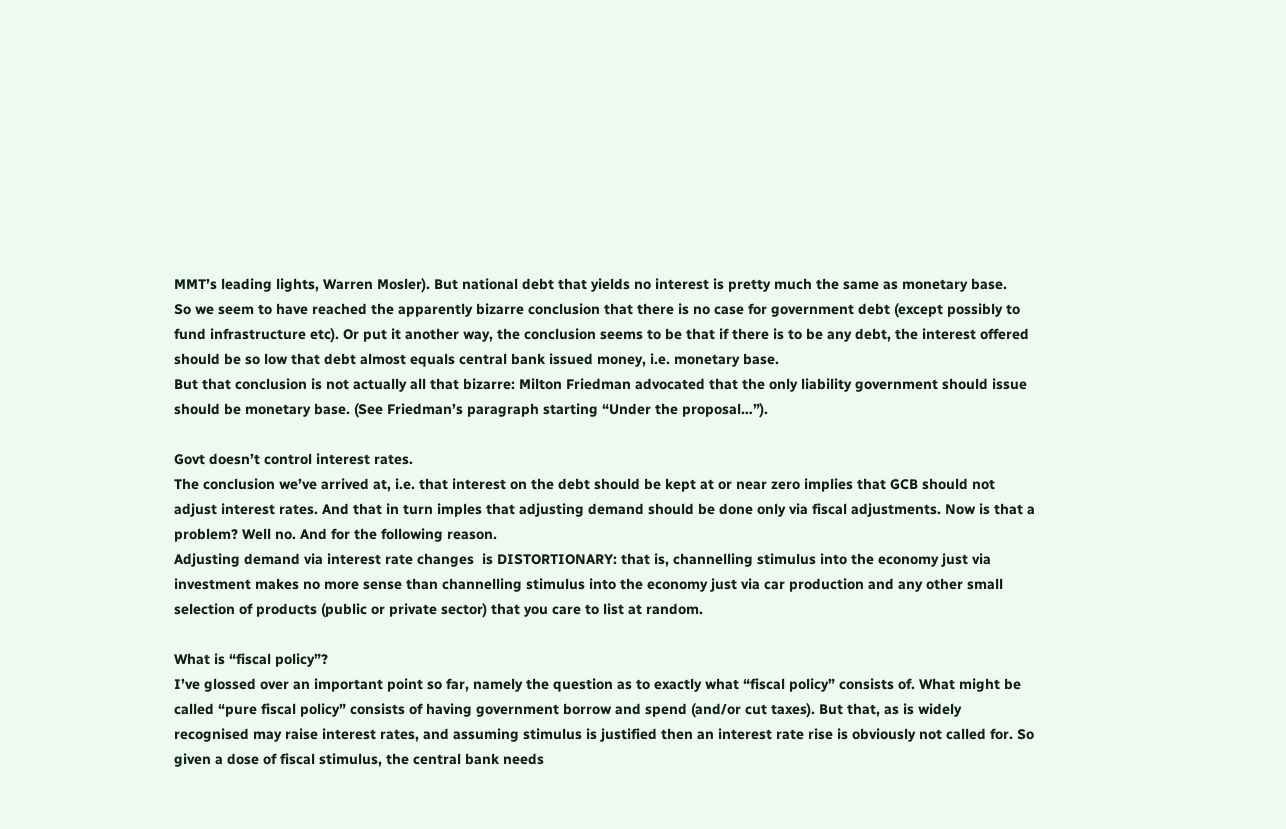MMT’s leading lights, Warren Mosler). But national debt that yields no interest is pretty much the same as monetary base.
So we seem to have reached the apparently bizarre conclusion that there is no case for government debt (except possibly to fund infrastructure etc). Or put it another way, the conclusion seems to be that if there is to be any debt, the interest offered should be so low that debt almost equals central bank issued money, i.e. monetary base.
But that conclusion is not actually all that bizarre: Milton Friedman advocated that the only liability government should issue should be monetary base. (See Friedman’s paragraph starting “Under the proposal…”).

Govt doesn’t control interest rates.
The conclusion we’ve arrived at, i.e. that interest on the debt should be kept at or near zero implies that GCB should not adjust interest rates. And that in turn imples that adjusting demand should be done only via fiscal adjustments. Now is that a problem? Well no. And for the following reason.
Adjusting demand via interest rate changes  is DISTORTIONARY: that is, channelling stimulus into the economy just via investment makes no more sense than channelling stimulus into the economy just via car production and any other small selection of products (public or private sector) that you care to list at random.

What is “fiscal policy”?
I’ve glossed over an important point so far, namely the question as to exactly what “fiscal policy” consists of. What might be called “pure fiscal policy” consists of having government borrow and spend (and/or cut taxes). But that, as is widely recognised may raise interest rates, and assuming stimulus is justified then an interest rate rise is obviously not called for. So given a dose of fiscal stimulus, the central bank needs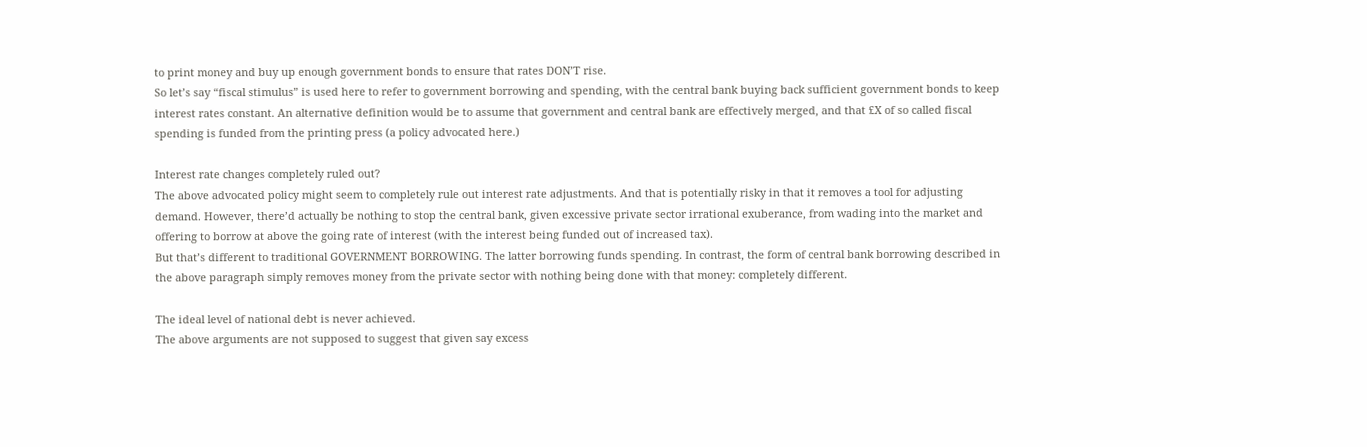to print money and buy up enough government bonds to ensure that rates DON’T rise.
So let’s say “fiscal stimulus” is used here to refer to government borrowing and spending, with the central bank buying back sufficient government bonds to keep interest rates constant. An alternative definition would be to assume that government and central bank are effectively merged, and that £X of so called fiscal spending is funded from the printing press (a policy advocated here.)

Interest rate changes completely ruled out?
The above advocated policy might seem to completely rule out interest rate adjustments. And that is potentially risky in that it removes a tool for adjusting demand. However, there’d actually be nothing to stop the central bank, given excessive private sector irrational exuberance, from wading into the market and offering to borrow at above the going rate of interest (with the interest being funded out of increased tax).
But that’s different to traditional GOVERNMENT BORROWING. The latter borrowing funds spending. In contrast, the form of central bank borrowing described in the above paragraph simply removes money from the private sector with nothing being done with that money: completely different.

The ideal level of national debt is never achieved.
The above arguments are not supposed to suggest that given say excess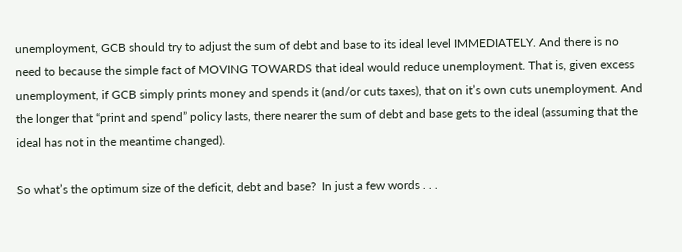unemployment, GCB should try to adjust the sum of debt and base to its ideal level IMMEDIATELY. And there is no need to because the simple fact of MOVING TOWARDS that ideal would reduce unemployment. That is, given excess unemployment, if GCB simply prints money and spends it (and/or cuts taxes), that on it’s own cuts unemployment. And the longer that “print and spend” policy lasts, there nearer the sum of debt and base gets to the ideal (assuming that the ideal has not in the meantime changed).

So what’s the optimum size of the deficit, debt and base?  In just a few words . . .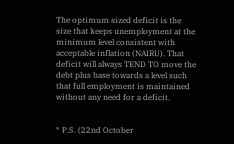The optimum sized deficit is the size that keeps unemployment at the minimum level consistent with acceptable inflation (NAIRU). That deficit will always TEND TO move the debt plus base towards a level such that full employment is maintained without any need for a deficit.


* P.S. (22nd October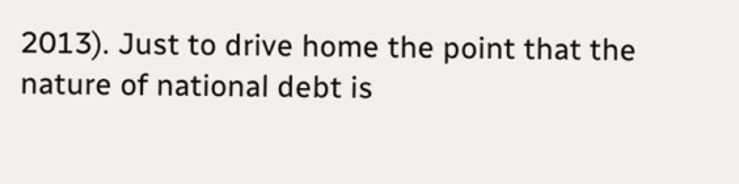2013). Just to drive home the point that the nature of national debt is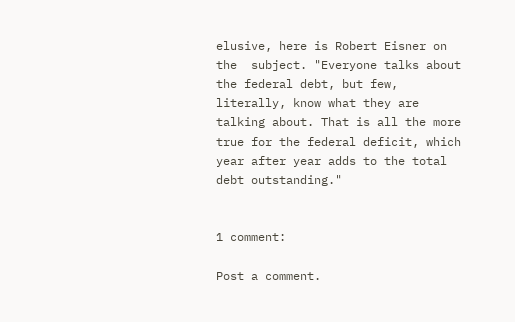elusive, here is Robert Eisner on the  subject. "Everyone talks about the federal debt, but few, literally, know what they are talking about. That is all the more true for the federal deficit, which year after year adds to the total debt outstanding."


1 comment:

Post a comment.